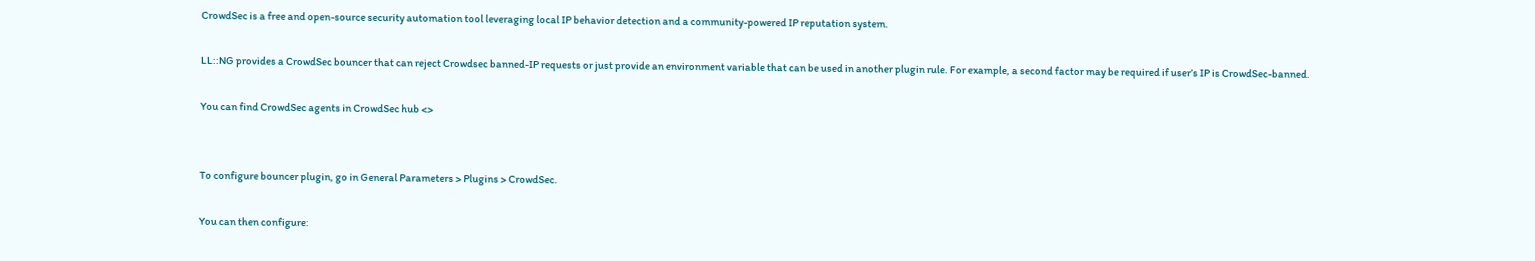CrowdSec is a free and open-source security automation tool leveraging local IP behavior detection and a community-powered IP reputation system.

LL::NG provides a CrowdSec bouncer that can reject Crowdsec banned-IP requests or just provide an environment variable that can be used in another plugin rule. For example, a second factor may be required if user’s IP is CrowdSec-banned.

You can find CrowdSec agents in CrowdSec hub <>


To configure bouncer plugin, go in General Parameters > Plugins > CrowdSec.

You can then configure: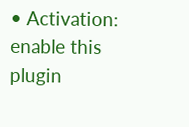• Activation: enable this plugin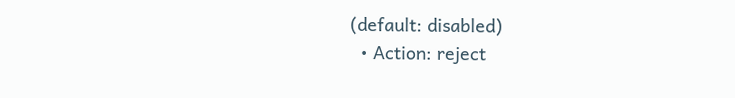(default: disabled)
  • Action: reject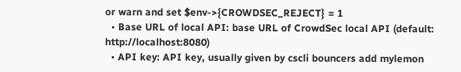or warn and set $env->{CROWDSEC_REJECT} = 1
  • Base URL of local API: base URL of CrowdSec local API (default: http://localhost:8080)
  • API key: API key, usually given by cscli bouncers add mylemon